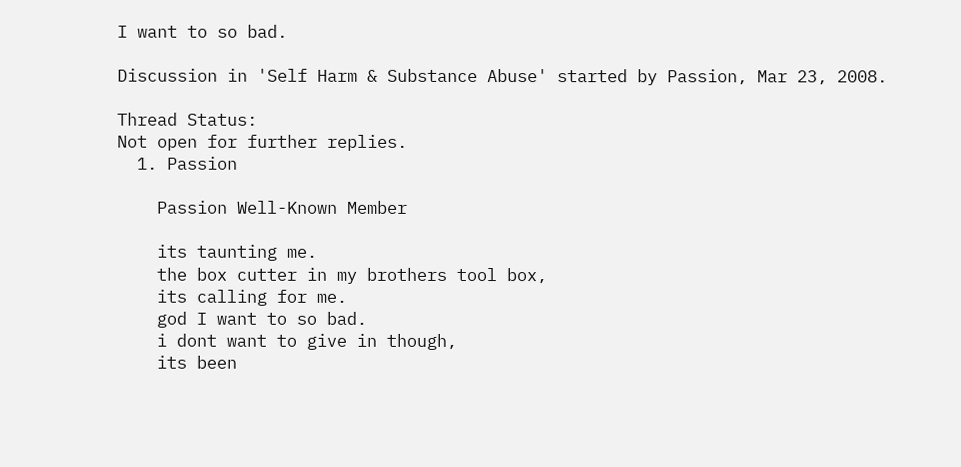I want to so bad.

Discussion in 'Self Harm & Substance Abuse' started by Passion, Mar 23, 2008.

Thread Status:
Not open for further replies.
  1. Passion

    Passion Well-Known Member

    its taunting me.
    the box cutter in my brothers tool box,
    its calling for me.
    god I want to so bad.
    i dont want to give in though,
    its been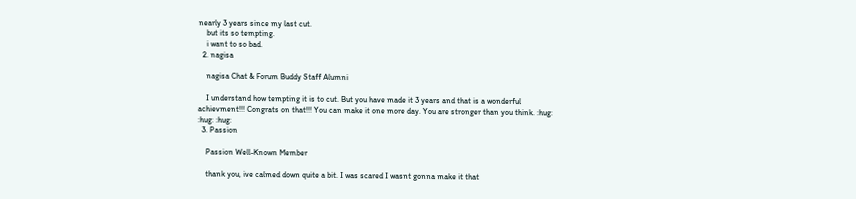nearly 3 years since my last cut.
    but its so tempting.
    i want to so bad.
  2. nagisa

    nagisa Chat & Forum Buddy Staff Alumni

    I understand how tempting it is to cut. But you have made it 3 years and that is a wonderful achievment!!! Congrats on that!!! You can make it one more day. You are stronger than you think. :hug: :hug: :hug:
  3. Passion

    Passion Well-Known Member

    thank you, ive calmed down quite a bit. I was scared I wasnt gonna make it that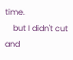time.
    but I didn't cut and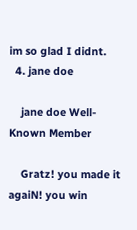im so glad I didnt.
  4. jane doe

    jane doe Well-Known Member

    Gratz! you made it agaiN! you win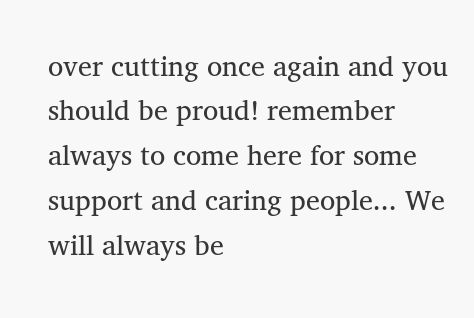over cutting once again and you should be proud! remember always to come here for some support and caring people... We will always be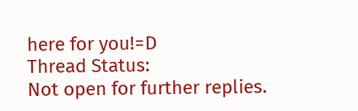here for you!=D
Thread Status:
Not open for further replies.